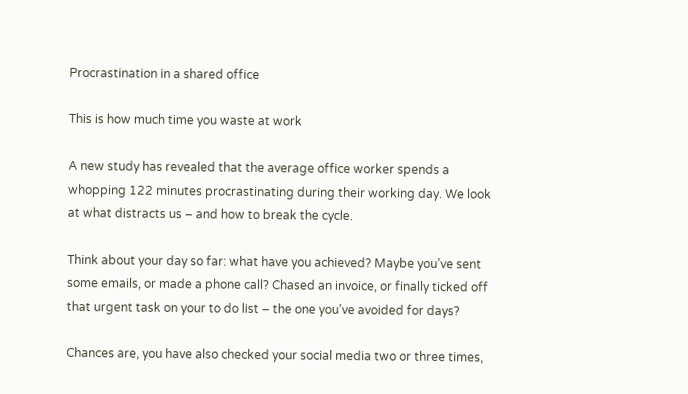Procrastination in a shared office

This is how much time you waste at work

A new study has revealed that the average office worker spends a whopping 122 minutes procrastinating during their working day. We look at what distracts us – and how to break the cycle.

Think about your day so far: what have you achieved? Maybe you’ve sent some emails, or made a phone call? Chased an invoice, or finally ticked off that urgent task on your to do list – the one you’ve avoided for days?

Chances are, you have also checked your social media two or three times,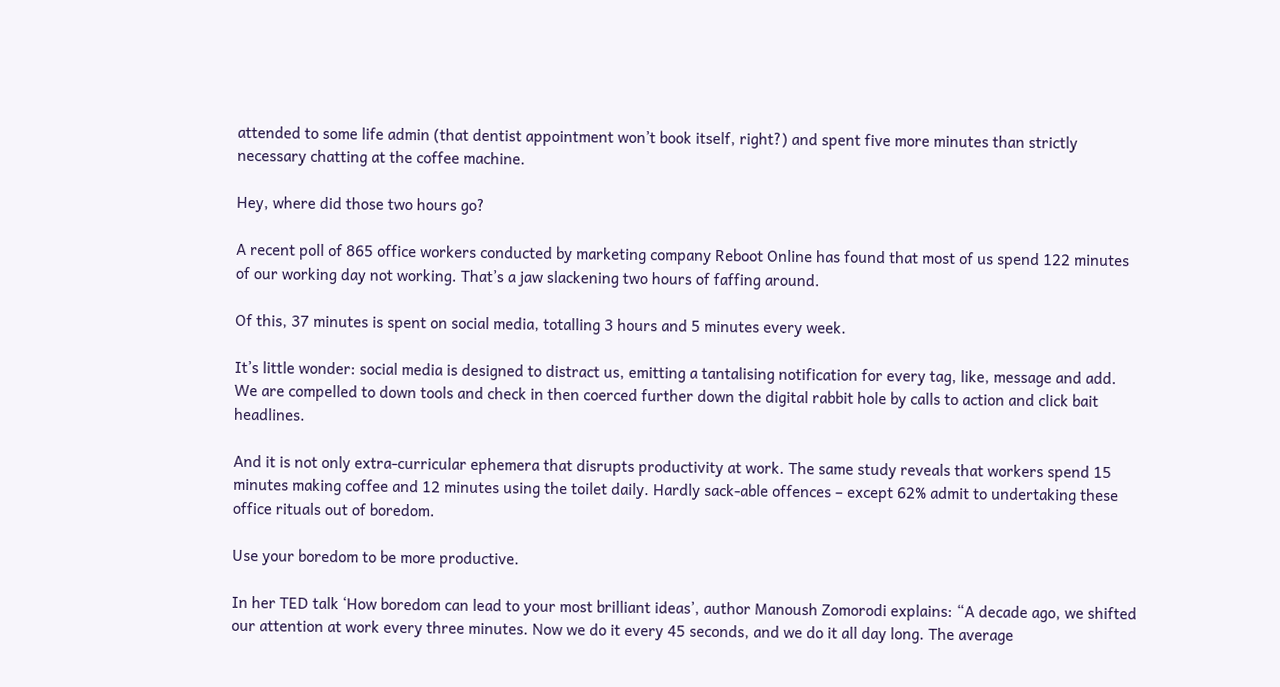attended to some life admin (that dentist appointment won’t book itself, right?) and spent five more minutes than strictly necessary chatting at the coffee machine.

Hey, where did those two hours go?

A recent poll of 865 office workers conducted by marketing company Reboot Online has found that most of us spend 122 minutes of our working day not working. That’s a jaw slackening two hours of faffing around.

Of this, 37 minutes is spent on social media, totalling 3 hours and 5 minutes every week.

It’s little wonder: social media is designed to distract us, emitting a tantalising notification for every tag, like, message and add. We are compelled to down tools and check in then coerced further down the digital rabbit hole by calls to action and click bait headlines.

And it is not only extra-curricular ephemera that disrupts productivity at work. The same study reveals that workers spend 15 minutes making coffee and 12 minutes using the toilet daily. Hardly sack-able offences – except 62% admit to undertaking these office rituals out of boredom.

Use your boredom to be more productive.

In her TED talk ‘How boredom can lead to your most brilliant ideas’, author Manoush Zomorodi explains: “A decade ago, we shifted our attention at work every three minutes. Now we do it every 45 seconds, and we do it all day long. The average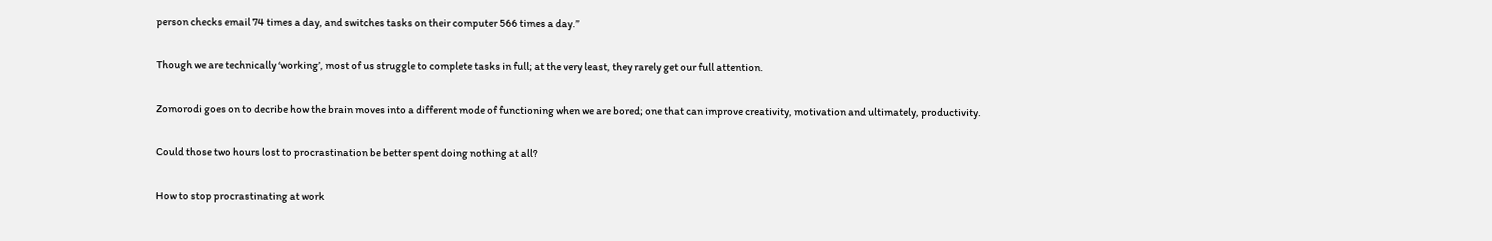person checks email 74 times a day, and switches tasks on their computer 566 times a day.”

Though we are technically ‘working’, most of us struggle to complete tasks in full; at the very least, they rarely get our full attention.

Zomorodi goes on to decribe how the brain moves into a different mode of functioning when we are bored; one that can improve creativity, motivation and ultimately, productivity.

Could those two hours lost to procrastination be better spent doing nothing at all?

How to stop procrastinating at work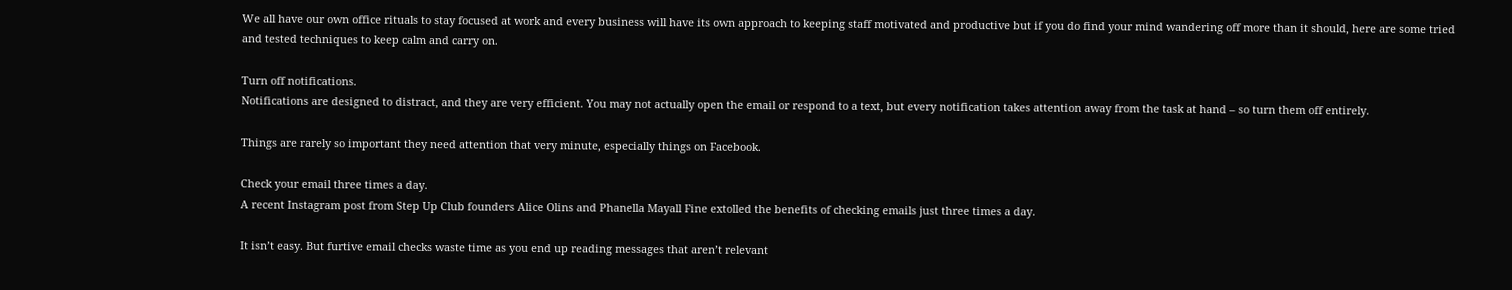We all have our own office rituals to stay focused at work and every business will have its own approach to keeping staff motivated and productive but if you do find your mind wandering off more than it should, here are some tried and tested techniques to keep calm and carry on.

Turn off notifications.
Notifications are designed to distract, and they are very efficient. You may not actually open the email or respond to a text, but every notification takes attention away from the task at hand – so turn them off entirely.

Things are rarely so important they need attention that very minute, especially things on Facebook.

Check your email three times a day.
A recent Instagram post from Step Up Club founders Alice Olins and Phanella Mayall Fine extolled the benefits of checking emails just three times a day.

It isn’t easy. But furtive email checks waste time as you end up reading messages that aren’t relevant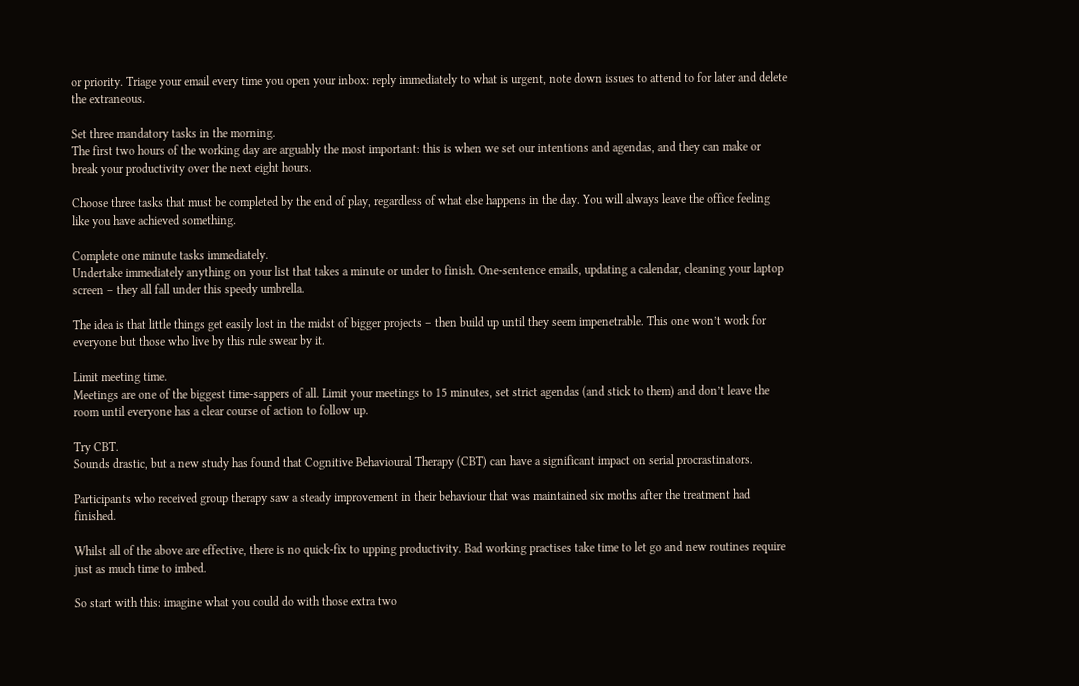or priority. Triage your email every time you open your inbox: reply immediately to what is urgent, note down issues to attend to for later and delete the extraneous.

Set three mandatory tasks in the morning.
The first two hours of the working day are arguably the most important: this is when we set our intentions and agendas, and they can make or break your productivity over the next eight hours.

Choose three tasks that must be completed by the end of play, regardless of what else happens in the day. You will always leave the office feeling like you have achieved something.

Complete one minute tasks immediately.
Undertake immediately anything on your list that takes a minute or under to finish. One-sentence emails, updating a calendar, cleaning your laptop screen – they all fall under this speedy umbrella.

The idea is that little things get easily lost in the midst of bigger projects – then build up until they seem impenetrable. This one won’t work for everyone but those who live by this rule swear by it.

Limit meeting time.
Meetings are one of the biggest time-sappers of all. Limit your meetings to 15 minutes, set strict agendas (and stick to them) and don’t leave the room until everyone has a clear course of action to follow up.

Try CBT.
Sounds drastic, but a new study has found that Cognitive Behavioural Therapy (CBT) can have a significant impact on serial procrastinators.

Participants who received group therapy saw a steady improvement in their behaviour that was maintained six moths after the treatment had finished.

Whilst all of the above are effective, there is no quick-fix to upping productivity. Bad working practises take time to let go and new routines require just as much time to imbed.

So start with this: imagine what you could do with those extra two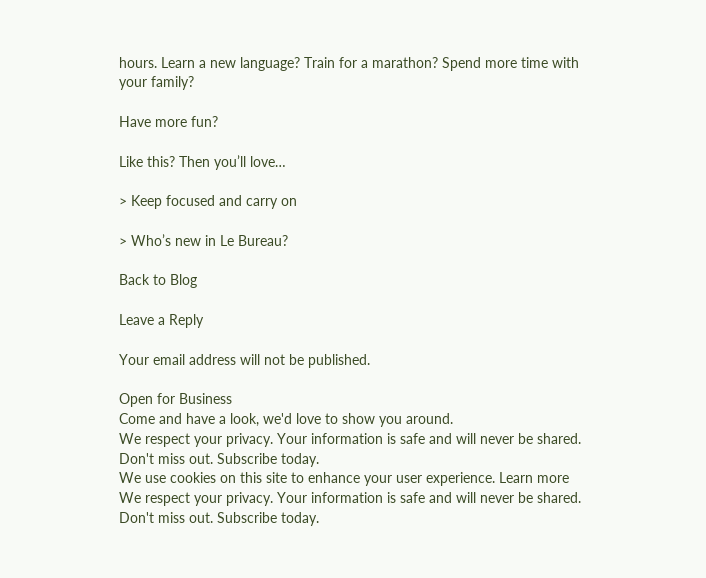hours. Learn a new language? Train for a marathon? Spend more time with your family?

Have more fun?

Like this? Then you’ll love…

> Keep focused and carry on

> Who’s new in Le Bureau?

Back to Blog

Leave a Reply

Your email address will not be published.

Open for Business
Come and have a look, we'd love to show you around.
We respect your privacy. Your information is safe and will never be shared.
Don't miss out. Subscribe today.
We use cookies on this site to enhance your user experience. Learn more
We respect your privacy. Your information is safe and will never be shared.
Don't miss out. Subscribe today.